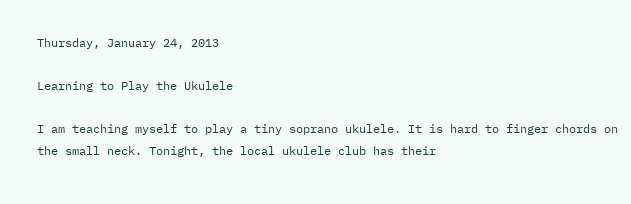Thursday, January 24, 2013

Learning to Play the Ukulele

I am teaching myself to play a tiny soprano ukulele. It is hard to finger chords on the small neck. Tonight, the local ukulele club has their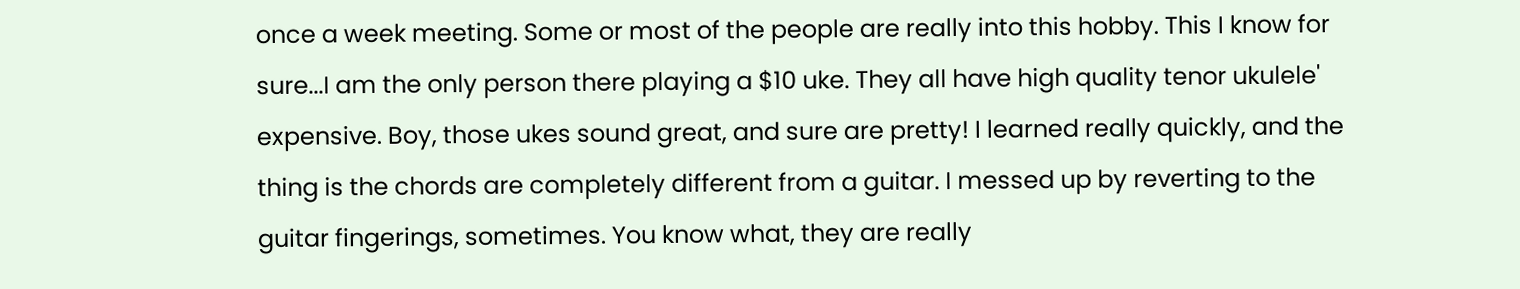once a week meeting. Some or most of the people are really into this hobby. This I know for sure...I am the only person there playing a $10 uke. They all have high quality tenor ukulele' expensive. Boy, those ukes sound great, and sure are pretty! I learned really quickly, and the thing is the chords are completely different from a guitar. I messed up by reverting to the guitar fingerings, sometimes. You know what, they are really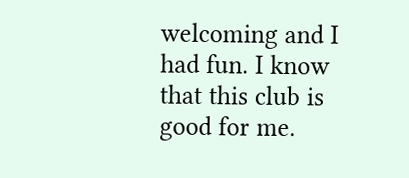welcoming and I had fun. I know that this club is good for me.